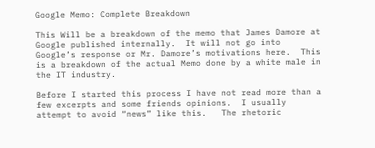Google Memo: Complete Breakdown

This Will be a breakdown of the memo that James Damore at Google published internally.  It will not go into Google’s response or Mr. Damore’s motivations here.  This is a breakdown of the actual Memo done by a white male in the IT industry.

Before I started this process I have not read more than a few excerpts and some friends opinions.  I usually attempt to avoid “news” like this.   The rhetoric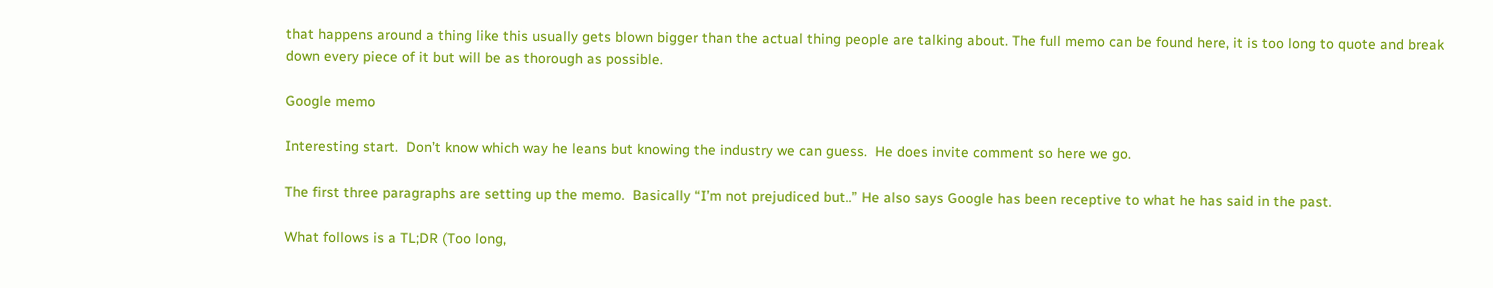that happens around a thing like this usually gets blown bigger than the actual thing people are talking about. The full memo can be found here, it is too long to quote and break down every piece of it but will be as thorough as possible.

Google memo

Interesting start.  Don’t know which way he leans but knowing the industry we can guess.  He does invite comment so here we go.

The first three paragraphs are setting up the memo.  Basically “I’m not prejudiced but..” He also says Google has been receptive to what he has said in the past.

What follows is a TL;DR (Too long,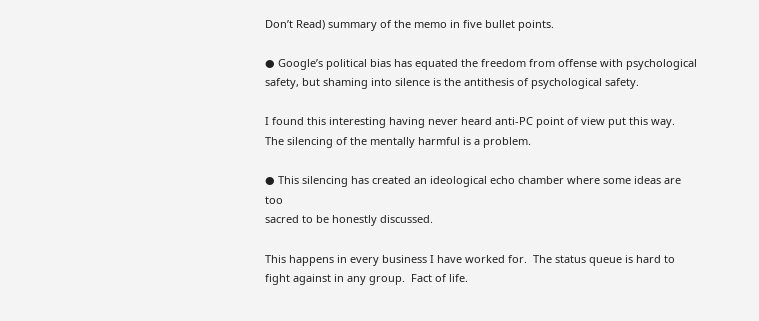Don’t Read) summary of the memo in five bullet points.

● Google’s political bias has equated the freedom from offense with psychological safety, but shaming into silence is the antithesis of psychological safety.

I found this interesting having never heard anti-PC point of view put this way.  The silencing of the mentally harmful is a problem.

● This silencing has created an ideological echo chamber where some ideas are too
sacred to be honestly discussed.

This happens in every business I have worked for.  The status queue is hard to fight against in any group.  Fact of life.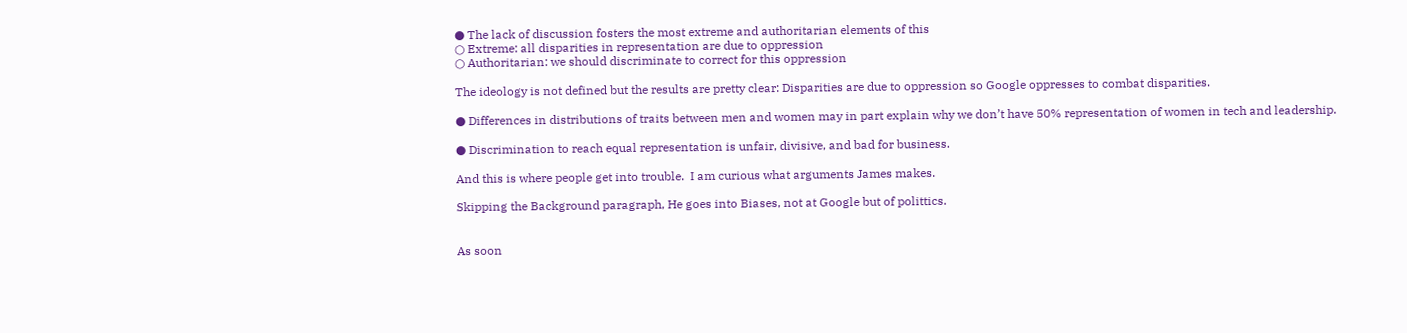● The lack of discussion fosters the most extreme and authoritarian elements of this
○ Extreme: all disparities in representation are due to oppression
○ Authoritarian: we should discriminate to correct for this oppression

The ideology is not defined but the results are pretty clear: Disparities are due to oppression so Google oppresses to combat disparities.

● Differences in distributions of traits between men and women may in part explain why we don’t have 50% representation of women in tech and leadership.

● Discrimination to reach equal representation is unfair, divisive, and bad for business.

And this is where people get into trouble.  I am curious what arguments James makes.

Skipping the Background paragraph, He goes into Biases, not at Google but of polittics.


As soon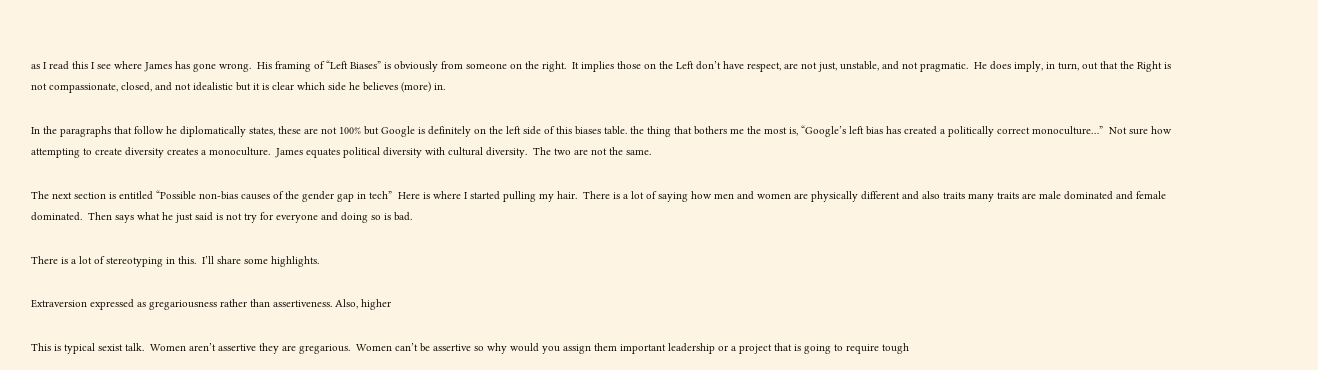as I read this I see where James has gone wrong.  His framing of “Left Biases” is obviously from someone on the right.  It implies those on the Left don’t have respect, are not just, unstable, and not pragmatic.  He does imply, in turn, out that the Right is not compassionate, closed, and not idealistic but it is clear which side he believes (more) in.

In the paragraphs that follow he diplomatically states, these are not 100% but Google is definitely on the left side of this biases table. the thing that bothers me the most is, “Google’s left bias has created a politically correct monoculture…”  Not sure how attempting to create diversity creates a monoculture.  James equates political diversity with cultural diversity.  The two are not the same.

The next section is entitled “Possible non-bias causes of the gender gap in tech”  Here is where I started pulling my hair.  There is a lot of saying how men and women are physically different and also traits many traits are male dominated and female dominated.  Then says what he just said is not try for everyone and doing so is bad.

There is a lot of stereotyping in this.  I’ll share some highlights.

Extraversion expressed as gregariousness rather than assertiveness. Also, higher

This is typical sexist talk.  Women aren’t assertive they are gregarious.  Women can’t be assertive so why would you assign them important leadership or a project that is going to require tough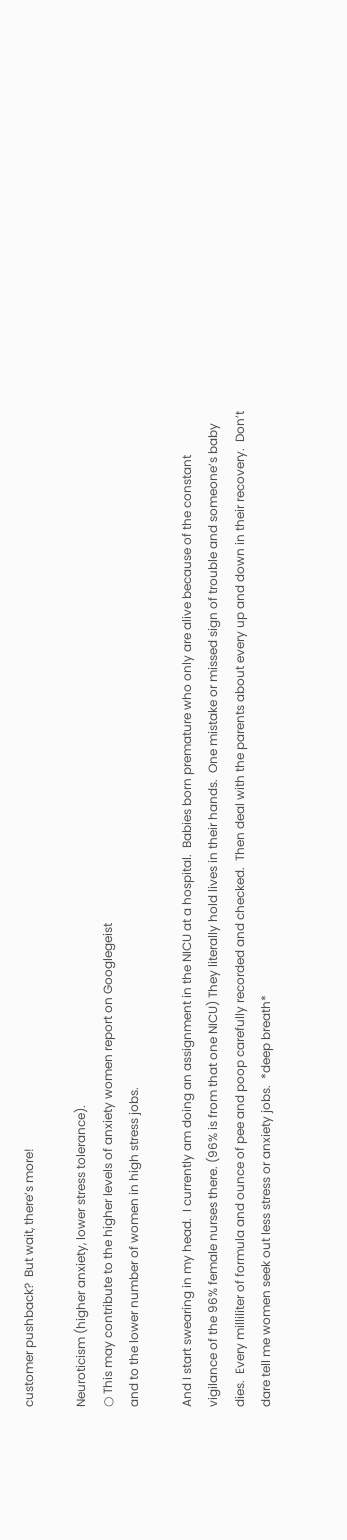customer pushback?  But wait, there’s more!

Neuroticism (higher anxiety, lower stress tolerance).
○ This may contribute to the higher levels of anxiety women report on Googlegeist
and to the lower number of women in high stress jobs.

And I start swearing in my head.  I currently am doing an assignment in the NICU at a hospital.  Babies born premature who only are alive because of the constant vigilance of the 96% female nurses there. (96% is from that one NICU) They literally hold lives in their hands.  One mistake or missed sign of trouble and someone’s baby dies.  Every milliliter of formula and ounce of pee and poop carefully recorded and checked.  Then deal with the parents about every up and down in their recovery.  Don’t dare tell me women seek out less stress or anxiety jobs.  *deep breath*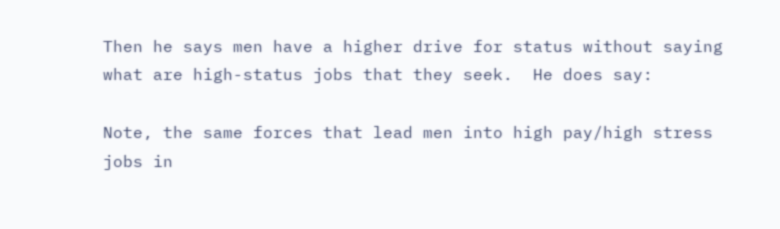Then he says men have a higher drive for status without saying what are high-status jobs that they seek.  He does say:

Note, the same forces that lead men into high pay/high stress jobs in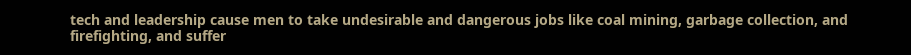tech and leadership cause men to take undesirable and dangerous jobs like coal mining, garbage collection, and firefighting, and suffer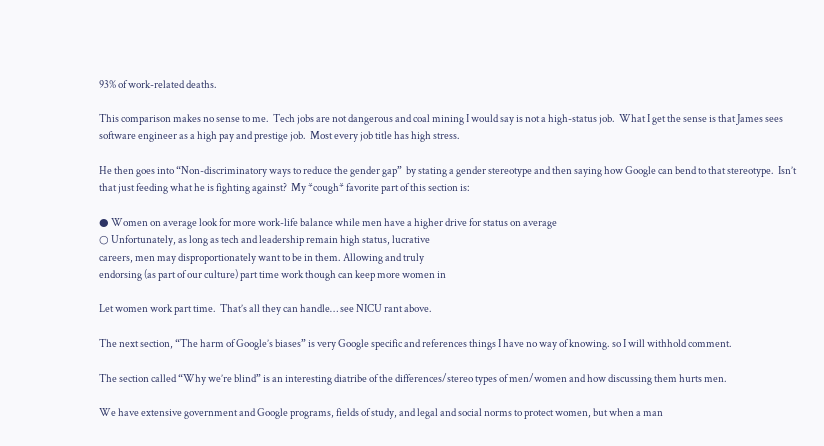93% of work-related deaths.

This comparison makes no sense to me.  Tech jobs are not dangerous and coal mining I would say is not a high-status job.  What I get the sense is that James sees software engineer as a high pay and prestige job.  Most every job title has high stress.

He then goes into “Non-discriminatory ways to reduce the gender gap”  by stating a gender stereotype and then saying how Google can bend to that stereotype.  Isn’t that just feeding what he is fighting against?  My *cough* favorite part of this section is:

● Women on average look for more work-life balance while men have a higher drive for status on average
○ Unfortunately, as long as tech and leadership remain high status, lucrative
careers, men may disproportionately want to be in them. Allowing and truly
endorsing (as part of our culture) part time work though can keep more women in

Let women work part time.  That’s all they can handle… see NICU rant above.

The next section, “The harm of Google’s biases” is very Google specific and references things I have no way of knowing. so I will withhold comment.

The section called “Why we’re blind” is an interesting diatribe of the differences/stereo types of men/women and how discussing them hurts men.

We have extensive government and Google programs, fields of study, and legal and social norms to protect women, but when a man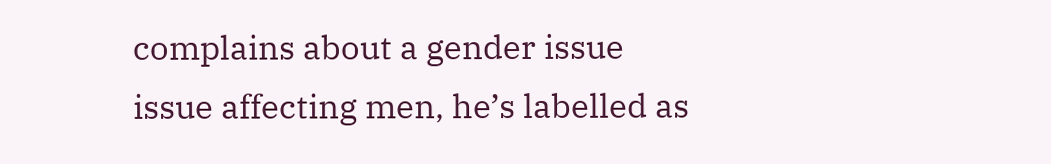complains about a gender issue issue affecting men, he’s labelled as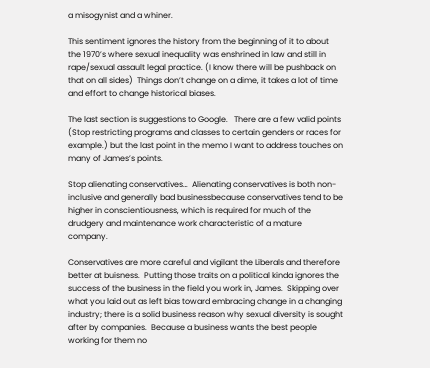a misogynist and a whiner.

This sentiment ignores the history from the beginning of it to about the 1970’s where sexual inequality was enshrined in law and still in rape/sexual assault legal practice. (I know there will be pushback on that on all sides)  Things don’t change on a dime, it takes a lot of time and effort to change historical biases.

The last section is suggestions to Google.   There are a few valid points (Stop restricting programs and classes to certain genders or races for example.) but the last point in the memo I want to address touches on many of James’s points.

Stop alienating conservatives…  Alienating conservatives is both non-inclusive and generally bad businessbecause conservatives tend to be higher in conscientiousness, which is required for much of the drudgery and maintenance work characteristic of a mature company.

Conservatives are more careful and vigilant the Liberals and therefore better at buisness.  Putting those traits on a political kinda ignores the success of the business in the field you work in, James.  Skipping over what you laid out as left bias toward embracing change in a changing industry; there is a solid business reason why sexual diversity is sought after by companies.  Because a business wants the best people working for them no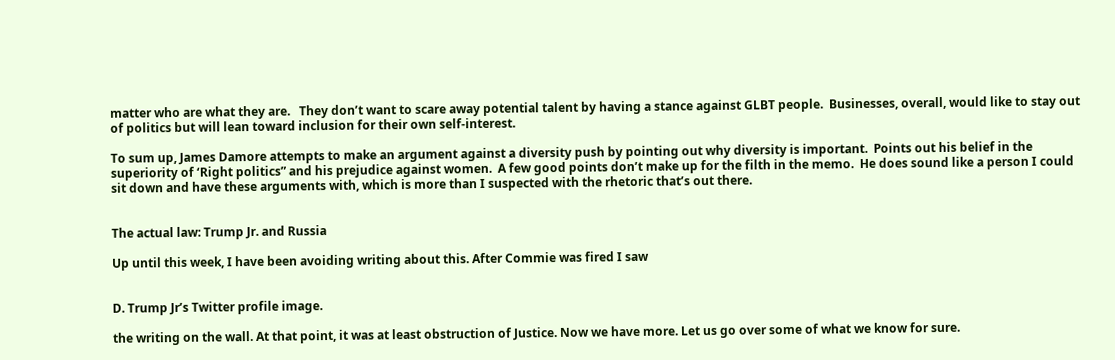matter who are what they are.   They don’t want to scare away potential talent by having a stance against GLBT people.  Businesses, overall, would like to stay out of politics but will lean toward inclusion for their own self-interest.

To sum up, James Damore attempts to make an argument against a diversity push by pointing out why diversity is important.  Points out his belief in the superiority of ‘Right politics” and his prejudice against women.  A few good points don’t make up for the filth in the memo.  He does sound like a person I could sit down and have these arguments with, which is more than I suspected with the rhetoric that’s out there.


The actual law: Trump Jr. and Russia

Up until this week, I have been avoiding writing about this. After Commie was fired I saw


D. Trump Jr’s Twitter profile image.

the writing on the wall. At that point, it was at least obstruction of Justice. Now we have more. Let us go over some of what we know for sure.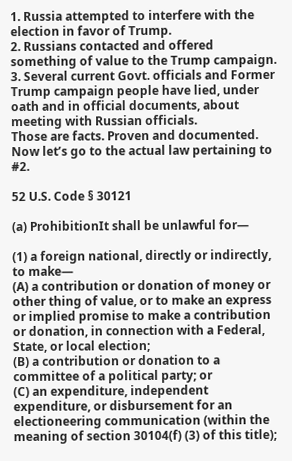1. Russia attempted to interfere with the election in favor of Trump.
2. Russians contacted and offered something of value to the Trump campaign.
3. Several current Govt. officials and Former Trump campaign people have lied, under oath and in official documents, about meeting with Russian officials.
Those are facts. Proven and documented.
Now let’s go to the actual law pertaining to #2.

52 U.S. Code § 30121

(a) ProhibitionIt shall be unlawful for—

(1) a foreign national, directly or indirectly, to make—
(A) a contribution or donation of money or other thing of value, or to make an express or implied promise to make a contribution or donation, in connection with a Federal, State, or local election;
(B) a contribution or donation to a committee of a political party; or
(C) an expenditure, independent expenditure, or disbursement for an electioneering communication (within the meaning of section 30104(f) (3) of this title);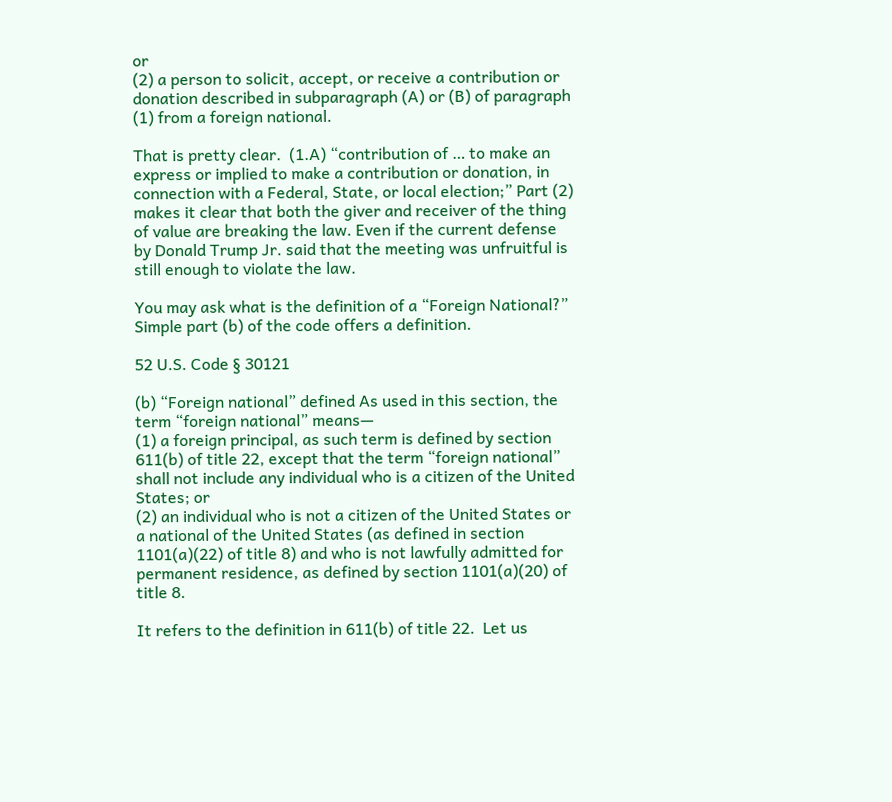or
(2) a person to solicit, accept, or receive a contribution or donation described in subparagraph (A) or (B) of paragraph (1) from a foreign national.

That is pretty clear.  (1.A) “contribution of … to make an express or implied to make a contribution or donation, in connection with a Federal, State, or local election;” Part (2) makes it clear that both the giver and receiver of the thing of value are breaking the law. Even if the current defense by Donald Trump Jr. said that the meeting was unfruitful is still enough to violate the law.

You may ask what is the definition of a “Foreign National?”  Simple part (b) of the code offers a definition.

52 U.S. Code § 30121

(b) “Foreign national” defined As used in this section, the term “foreign national” means—
(1) a foreign principal, as such term is defined by section 611(b) of title 22, except that the term “foreign national” shall not include any individual who is a citizen of the United States; or
(2) an individual who is not a citizen of the United States or a national of the United States (as defined in section 1101(a)(22) of title 8) and who is not lawfully admitted for permanent residence, as defined by section 1101(a)(20) of title 8.

It refers to the definition in 611(b) of title 22.  Let us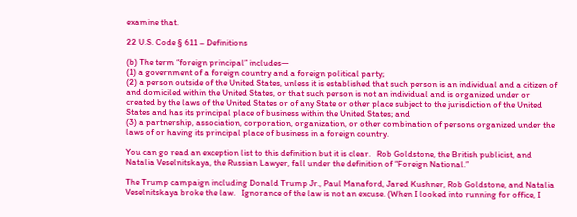examine that.

22 U.S. Code § 611 – Definitions

(b) The term “foreign principal” includes—
(1) a government of a foreign country and a foreign political party;
(2) a person outside of the United States, unless it is established that such person is an individual and a citizen of and domiciled within the United States, or that such person is not an individual and is organized under or created by the laws of the United States or of any State or other place subject to the jurisdiction of the United States and has its principal place of business within the United States; and
(3) a partnership, association, corporation, organization, or other combination of persons organized under the laws of or having its principal place of business in a foreign country.

You can go read an exception list to this definition but it is clear.   Rob Goldstone, the British publicist, and Natalia Veselnitskaya, the Russian Lawyer, fall under the definition of “Foreign National.”

The Trump campaign including Donald Trump Jr., Paul Manaford, Jared Kushner, Rob Goldstone, and Natalia Veselnitskaya broke the law.   Ignorance of the law is not an excuse. (When I looked into running for office, I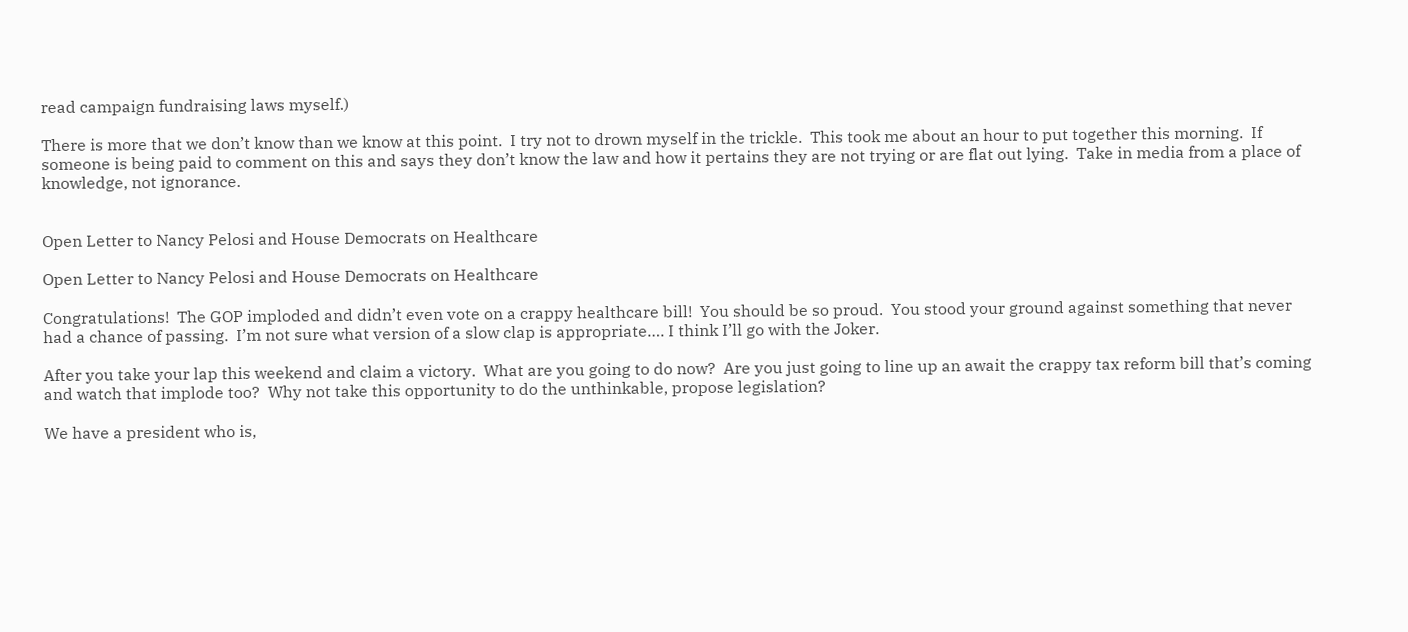read campaign fundraising laws myself.)

There is more that we don’t know than we know at this point.  I try not to drown myself in the trickle.  This took me about an hour to put together this morning.  If someone is being paid to comment on this and says they don’t know the law and how it pertains they are not trying or are flat out lying.  Take in media from a place of knowledge, not ignorance.


Open Letter to Nancy Pelosi and House Democrats on Healthcare

Open Letter to Nancy Pelosi and House Democrats on Healthcare

Congratulations!  The GOP imploded and didn’t even vote on a crappy healthcare bill!  You should be so proud.  You stood your ground against something that never had a chance of passing.  I’m not sure what version of a slow clap is appropriate…. I think I’ll go with the Joker.

After you take your lap this weekend and claim a victory.  What are you going to do now?  Are you just going to line up an await the crappy tax reform bill that’s coming and watch that implode too?  Why not take this opportunity to do the unthinkable, propose legislation?

We have a president who is,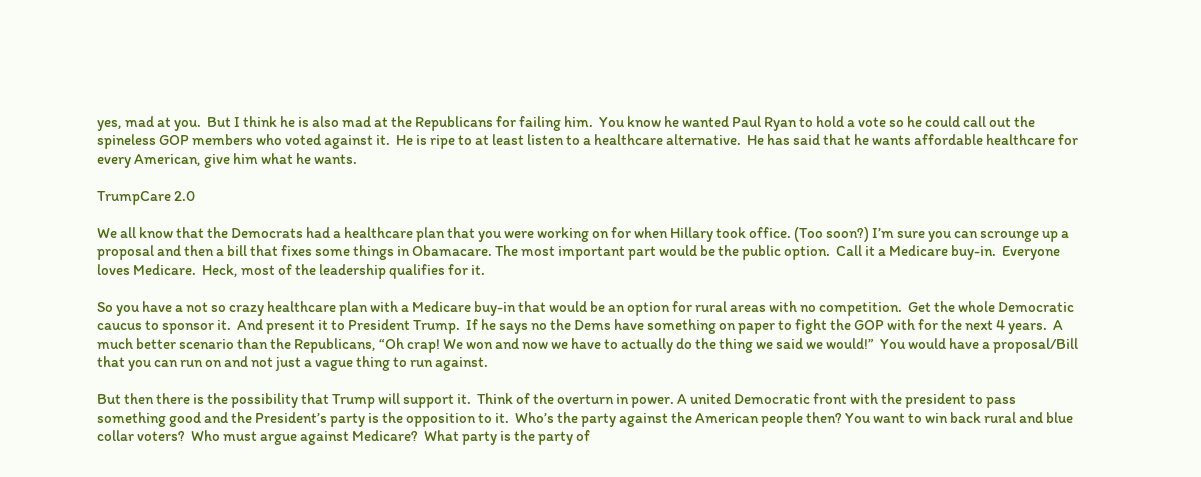yes, mad at you.  But I think he is also mad at the Republicans for failing him.  You know he wanted Paul Ryan to hold a vote so he could call out the spineless GOP members who voted against it.  He is ripe to at least listen to a healthcare alternative.  He has said that he wants affordable healthcare for every American, give him what he wants.

TrumpCare 2.0

We all know that the Democrats had a healthcare plan that you were working on for when Hillary took office. (Too soon?) I’m sure you can scrounge up a proposal and then a bill that fixes some things in Obamacare. The most important part would be the public option.  Call it a Medicare buy-in.  Everyone loves Medicare.  Heck, most of the leadership qualifies for it.

So you have a not so crazy healthcare plan with a Medicare buy-in that would be an option for rural areas with no competition.  Get the whole Democratic caucus to sponsor it.  And present it to President Trump.  If he says no the Dems have something on paper to fight the GOP with for the next 4 years.  A much better scenario than the Republicans, “Oh crap! We won and now we have to actually do the thing we said we would!”  You would have a proposal/Bill that you can run on and not just a vague thing to run against.

But then there is the possibility that Trump will support it.  Think of the overturn in power. A united Democratic front with the president to pass something good and the President’s party is the opposition to it.  Who’s the party against the American people then? You want to win back rural and blue collar voters?  Who must argue against Medicare?  What party is the party of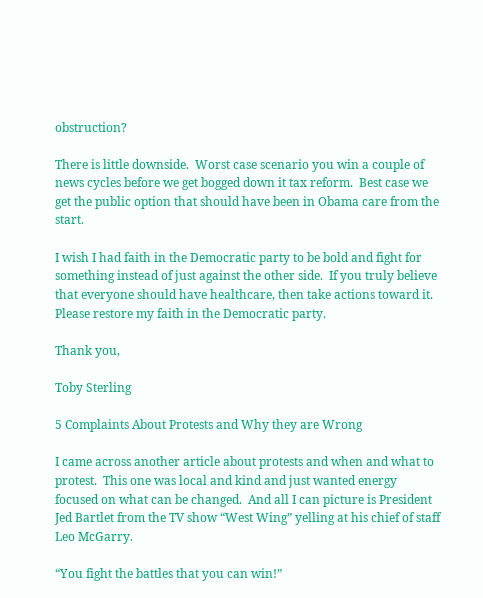obstruction?

There is little downside.  Worst case scenario you win a couple of news cycles before we get bogged down it tax reform.  Best case we get the public option that should have been in Obama care from the start.

I wish I had faith in the Democratic party to be bold and fight for something instead of just against the other side.  If you truly believe that everyone should have healthcare, then take actions toward it.  Please restore my faith in the Democratic party.

Thank you,

Toby Sterling

5 Complaints About Protests and Why they are Wrong

I came across another article about protests and when and what to protest.  This one was local and kind and just wanted energy focused on what can be changed.  And all I can picture is President Jed Bartlet from the TV show “West Wing” yelling at his chief of staff Leo McGarry.

“You fight the battles that you can win!”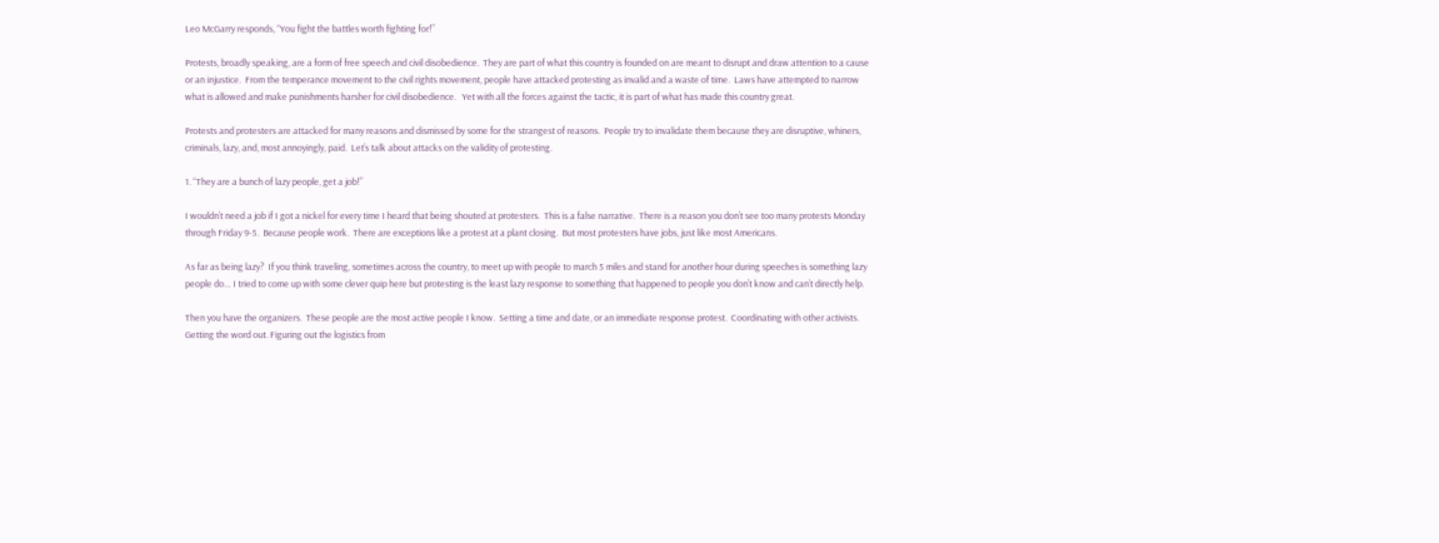Leo McGarry responds, “You fight the battles worth fighting for!”

Protests, broadly speaking, are a form of free speech and civil disobedience.  They are part of what this country is founded on are meant to disrupt and draw attention to a cause or an injustice.  From the temperance movement to the civil rights movement, people have attacked protesting as invalid and a waste of time.  Laws have attempted to narrow what is allowed and make punishments harsher for civil disobedience.   Yet with all the forces against the tactic, it is part of what has made this country great.

Protests and protesters are attacked for many reasons and dismissed by some for the strangest of reasons.  People try to invalidate them because they are disruptive, whiners, criminals, lazy, and, most annoyingly, paid.  Let’s talk about attacks on the validity of protesting.

1. “They are a bunch of lazy people, get a job!”

I wouldn’t need a job if I got a nickel for every time I heard that being shouted at protesters.  This is a false narrative.  There is a reason you don’t see too many protests Monday through Friday 9-5.  Because people work.  There are exceptions like a protest at a plant closing.  But most protesters have jobs, just like most Americans.

As far as being lazy?  If you think traveling, sometimes across the country, to meet up with people to march 5 miles and stand for another hour during speeches is something lazy people do… I tried to come up with some clever quip here but protesting is the least lazy response to something that happened to people you don’t know and can’t directly help.

Then you have the organizers.  These people are the most active people I know.  Setting a time and date, or an immediate response protest.  Coordinating with other activists. Getting the word out. Figuring out the logistics from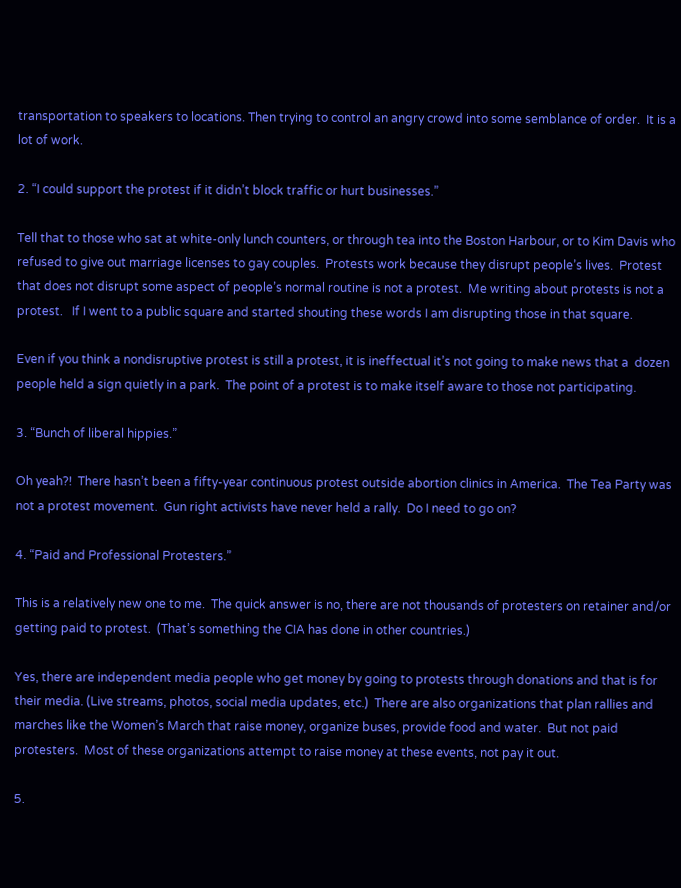transportation to speakers to locations. Then trying to control an angry crowd into some semblance of order.  It is a lot of work.

2. “I could support the protest if it didn’t block traffic or hurt businesses.”

Tell that to those who sat at white-only lunch counters, or through tea into the Boston Harbour, or to Kim Davis who refused to give out marriage licenses to gay couples.  Protests work because they disrupt people’s lives.  Protest that does not disrupt some aspect of people’s normal routine is not a protest.  Me writing about protests is not a protest.   If I went to a public square and started shouting these words I am disrupting those in that square.

Even if you think a nondisruptive protest is still a protest, it is ineffectual it’s not going to make news that a  dozen people held a sign quietly in a park.  The point of a protest is to make itself aware to those not participating.

3. “Bunch of liberal hippies.”

Oh yeah?!  There hasn’t been a fifty-year continuous protest outside abortion clinics in America.  The Tea Party was not a protest movement.  Gun right activists have never held a rally.  Do I need to go on?

4. “Paid and Professional Protesters.”

This is a relatively new one to me.  The quick answer is no, there are not thousands of protesters on retainer and/or getting paid to protest.  (That’s something the CIA has done in other countries.)

Yes, there are independent media people who get money by going to protests through donations and that is for their media. (Live streams, photos, social media updates, etc.)  There are also organizations that plan rallies and marches like the Women’s March that raise money, organize buses, provide food and water.  But not paid protesters.  Most of these organizations attempt to raise money at these events, not pay it out.

5.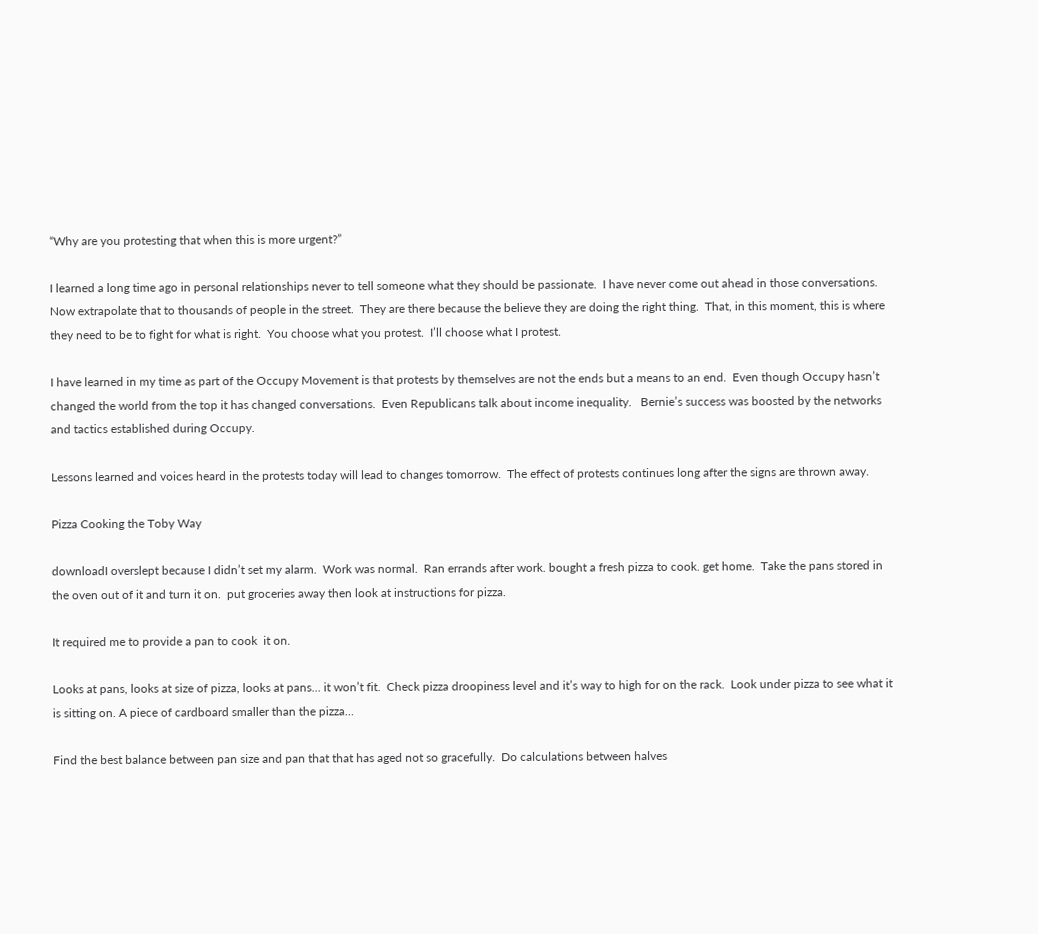“Why are you protesting that when this is more urgent?”

I learned a long time ago in personal relationships never to tell someone what they should be passionate.  I have never come out ahead in those conversations.  Now extrapolate that to thousands of people in the street.  They are there because the believe they are doing the right thing.  That, in this moment, this is where they need to be to fight for what is right.  You choose what you protest.  I’ll choose what I protest.

I have learned in my time as part of the Occupy Movement is that protests by themselves are not the ends but a means to an end.  Even though Occupy hasn’t changed the world from the top it has changed conversations.  Even Republicans talk about income inequality.   Bernie’s success was boosted by the networks and tactics established during Occupy.

Lessons learned and voices heard in the protests today will lead to changes tomorrow.  The effect of protests continues long after the signs are thrown away.

Pizza Cooking the Toby Way

downloadI overslept because I didn’t set my alarm.  Work was normal.  Ran errands after work. bought a fresh pizza to cook. get home.  Take the pans stored in the oven out of it and turn it on.  put groceries away then look at instructions for pizza.

It required me to provide a pan to cook  it on.

Looks at pans, looks at size of pizza, looks at pans… it won’t fit.  Check pizza droopiness level and it’s way to high for on the rack.  Look under pizza to see what it is sitting on. A piece of cardboard smaller than the pizza…

Find the best balance between pan size and pan that that has aged not so gracefully.  Do calculations between halves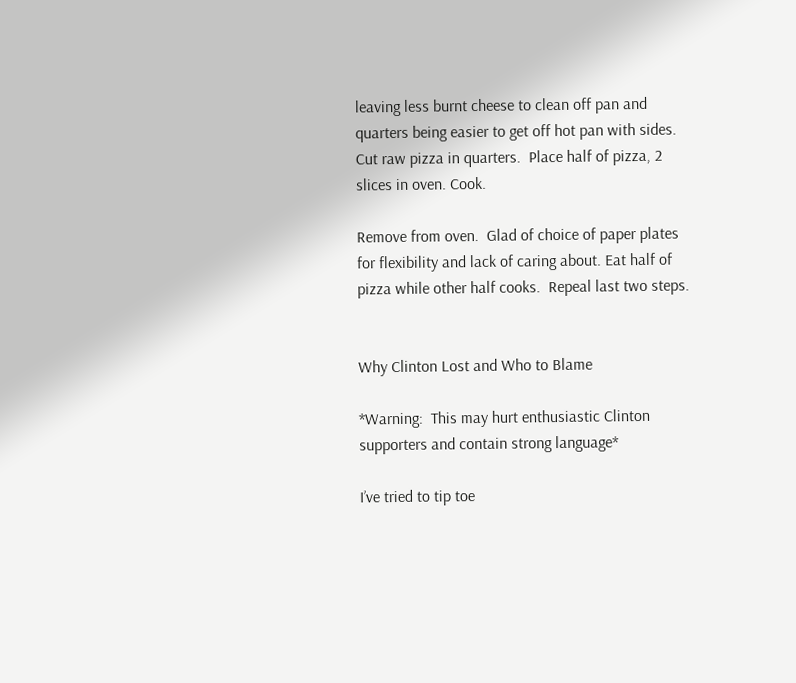leaving less burnt cheese to clean off pan and quarters being easier to get off hot pan with sides. Cut raw pizza in quarters.  Place half of pizza, 2 slices in oven. Cook.

Remove from oven.  Glad of choice of paper plates for flexibility and lack of caring about. Eat half of pizza while other half cooks.  Repeal last two steps.


Why Clinton Lost and Who to Blame

*Warning:  This may hurt enthusiastic Clinton supporters and contain strong language*

I’ve tried to tip toe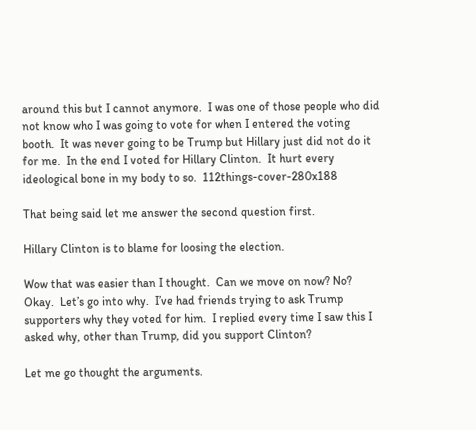around this but I cannot anymore.  I was one of those people who did not know who I was going to vote for when I entered the voting booth.  It was never going to be Trump but Hillary just did not do it for me.  In the end I voted for Hillary Clinton.  It hurt every ideological bone in my body to so.  112things-cover-280x188

That being said let me answer the second question first.

Hillary Clinton is to blame for loosing the election.

Wow that was easier than I thought.  Can we move on now? No?  Okay.  Let’s go into why.  I’ve had friends trying to ask Trump supporters why they voted for him.  I replied every time I saw this I asked why, other than Trump, did you support Clinton?

Let me go thought the arguments.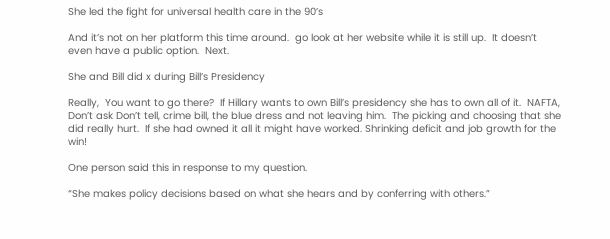She led the fight for universal health care in the 90’s

And it’s not on her platform this time around.  go look at her website while it is still up.  It doesn’t even have a public option.  Next.

She and Bill did x during Bill’s Presidency

Really,  You want to go there?  If Hillary wants to own Bill’s presidency she has to own all of it.  NAFTA, Don’t ask Don’t tell, crime bill, the blue dress and not leaving him.  The picking and choosing that she did really hurt.  If she had owned it all it might have worked. Shrinking deficit and job growth for the win!

One person said this in response to my question.

“She makes policy decisions based on what she hears and by conferring with others.”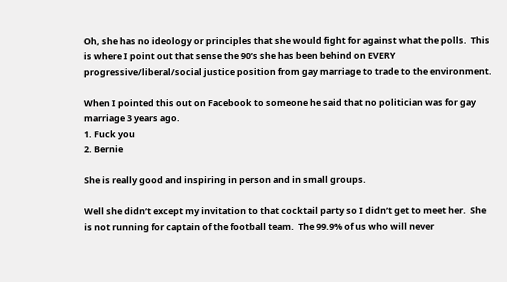Oh, she has no ideology or principles that she would fight for against what the polls.  This is where I point out that sense the 90’s she has been behind on EVERY progressive/liberal/social justice position from gay marriage to trade to the environment.

When I pointed this out on Facebook to someone he said that no politician was for gay marriage 3 years ago.
1. Fuck you
2. Bernie

She is really good and inspiring in person and in small groups.

Well she didn’t except my invitation to that cocktail party so I didn’t get to meet her.  She is not running for captain of the football team.  The 99.9% of us who will never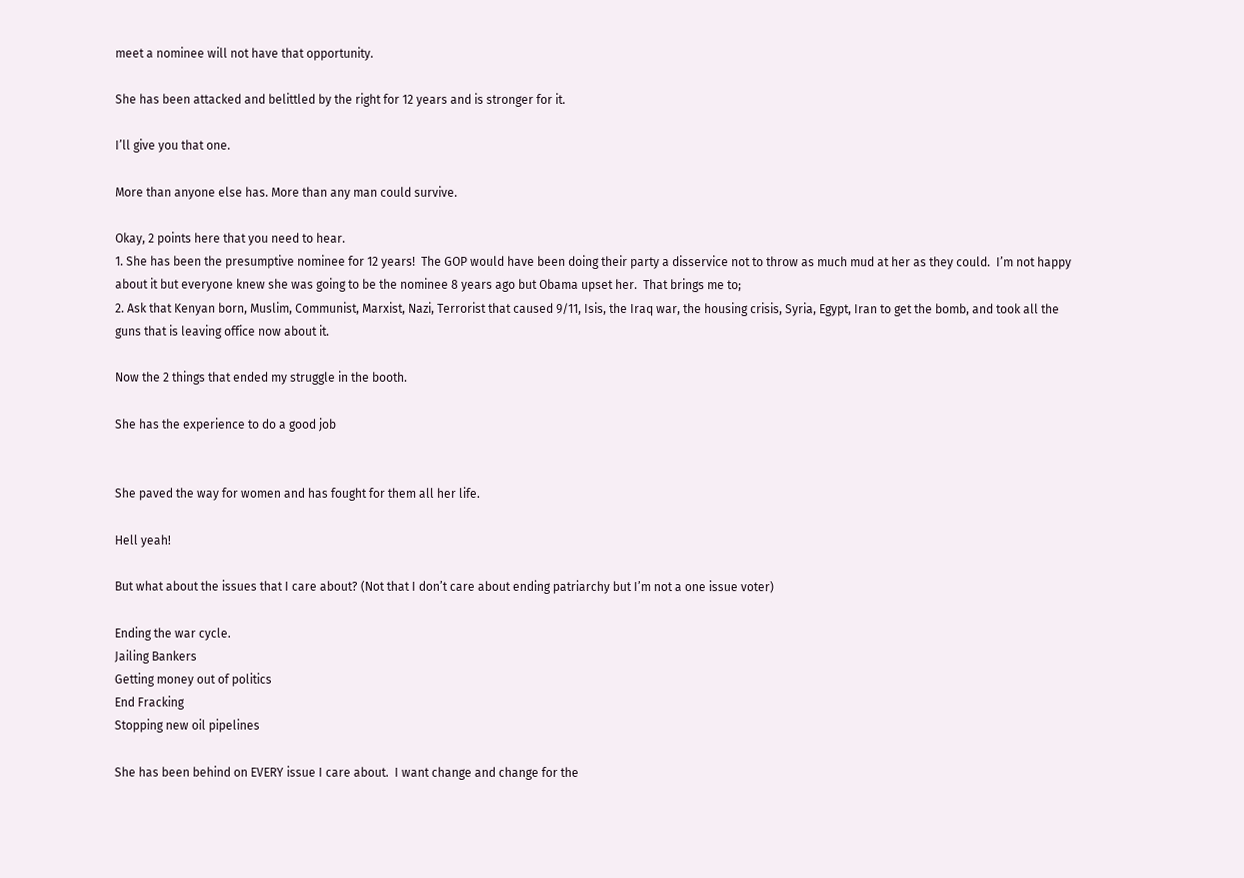meet a nominee will not have that opportunity.

She has been attacked and belittled by the right for 12 years and is stronger for it.

I’ll give you that one.

More than anyone else has. More than any man could survive.

Okay, 2 points here that you need to hear.
1. She has been the presumptive nominee for 12 years!  The GOP would have been doing their party a disservice not to throw as much mud at her as they could.  I’m not happy about it but everyone knew she was going to be the nominee 8 years ago but Obama upset her.  That brings me to;
2. Ask that Kenyan born, Muslim, Communist, Marxist, Nazi, Terrorist that caused 9/11, Isis, the Iraq war, the housing crisis, Syria, Egypt, Iran to get the bomb, and took all the guns that is leaving office now about it.

Now the 2 things that ended my struggle in the booth.

She has the experience to do a good job


She paved the way for women and has fought for them all her life.

Hell yeah!

But what about the issues that I care about? (Not that I don’t care about ending patriarchy but I’m not a one issue voter)

Ending the war cycle.
Jailing Bankers
Getting money out of politics
End Fracking
Stopping new oil pipelines

She has been behind on EVERY issue I care about.  I want change and change for the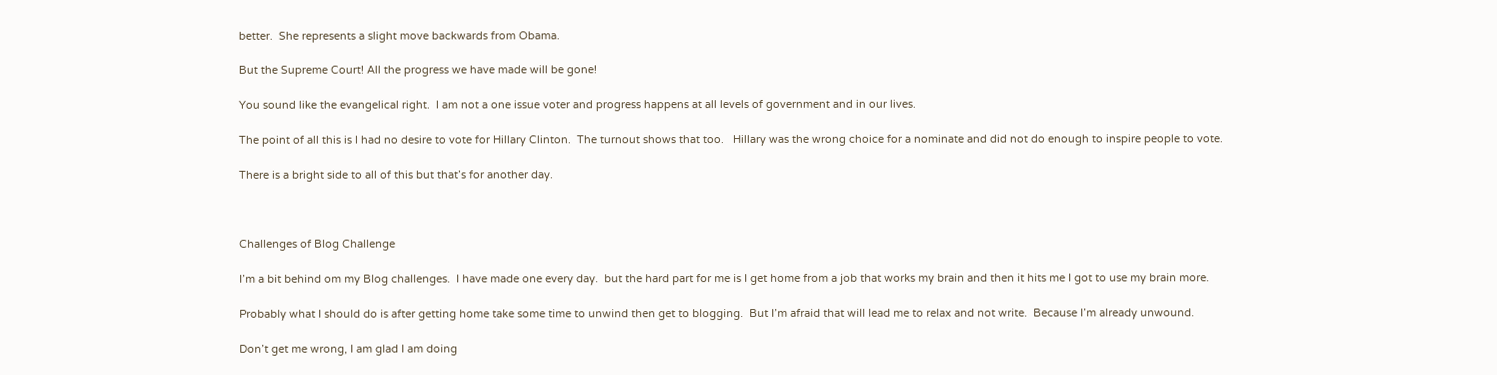better.  She represents a slight move backwards from Obama.

But the Supreme Court! All the progress we have made will be gone!

You sound like the evangelical right.  I am not a one issue voter and progress happens at all levels of government and in our lives.

The point of all this is I had no desire to vote for Hillary Clinton.  The turnout shows that too.   Hillary was the wrong choice for a nominate and did not do enough to inspire people to vote.

There is a bright side to all of this but that’s for another day.



Challenges of Blog Challenge

I’m a bit behind om my Blog challenges.  I have made one every day.  but the hard part for me is I get home from a job that works my brain and then it hits me I got to use my brain more.

Probably what I should do is after getting home take some time to unwind then get to blogging.  But I’m afraid that will lead me to relax and not write.  Because I’m already unwound.

Don’t get me wrong, I am glad I am doing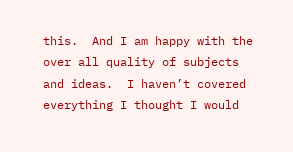this.  And I am happy with the over all quality of subjects and ideas.  I haven’t covered everything I thought I would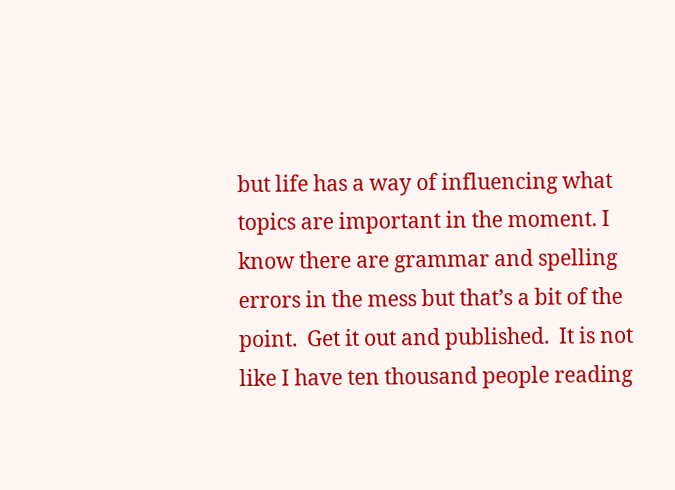but life has a way of influencing what topics are important in the moment. I know there are grammar and spelling errors in the mess but that’s a bit of the point.  Get it out and published.  It is not like I have ten thousand people reading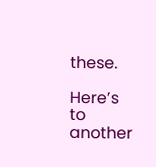these.

Here’s to another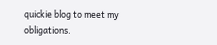quickie blog to meet my obligations.